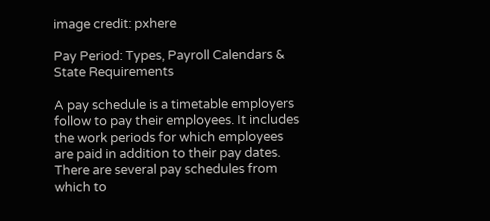image credit: pxhere

Pay Period: Types, Payroll Calendars & State Requirements

A pay schedule is a timetable employers follow to pay their employees. It includes the work periods for which employees are paid in addition to their pay dates. There are several pay schedules from which to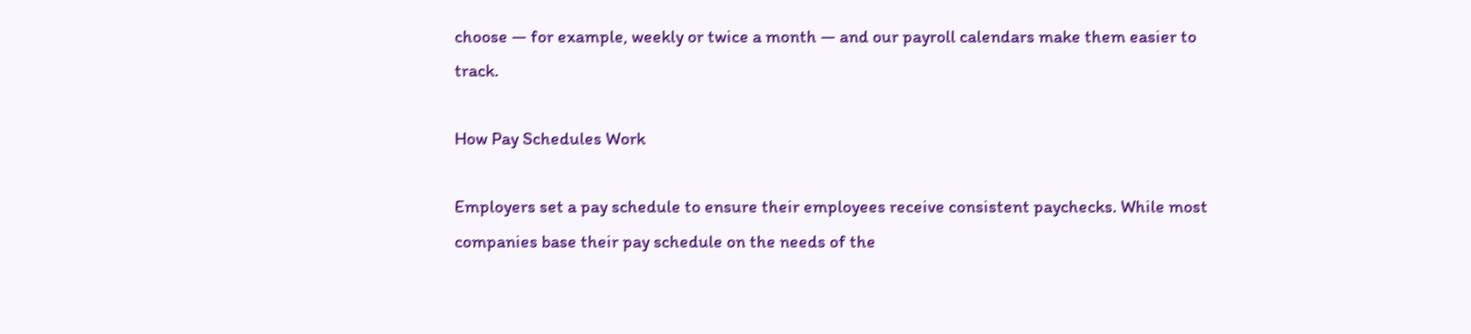choose — for example, weekly or twice a month — and our payroll calendars make them easier to track.

How Pay Schedules Work

Employers set a pay schedule to ensure their employees receive consistent paychecks. While most companies base their pay schedule on the needs of the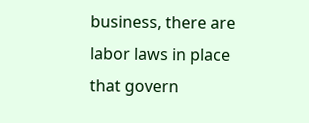business, there are labor laws in place that govern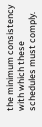the minimum consistency with which these schedules must comply.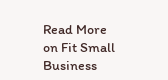Read More on Fit Small Business